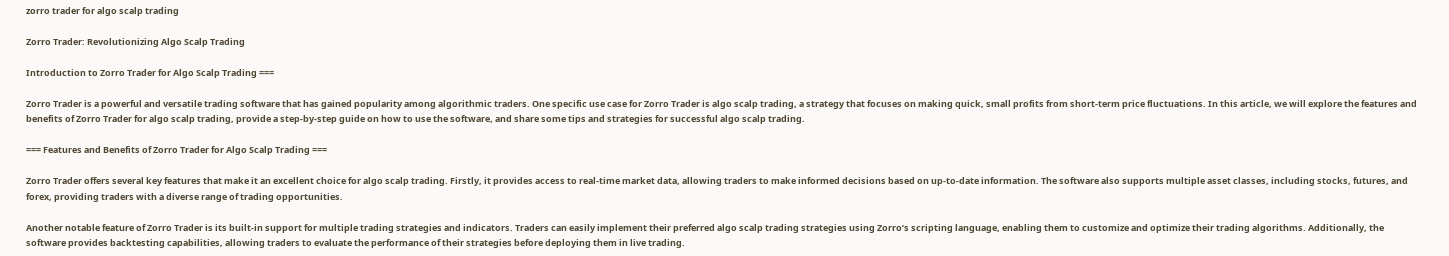zorro trader for algo scalp trading

Zorro Trader: Revolutionizing Algo Scalp Trading

Introduction to Zorro Trader for Algo Scalp Trading ===

Zorro Trader is a powerful and versatile trading software that has gained popularity among algorithmic traders. One specific use case for Zorro Trader is algo scalp trading, a strategy that focuses on making quick, small profits from short-term price fluctuations. In this article, we will explore the features and benefits of Zorro Trader for algo scalp trading, provide a step-by-step guide on how to use the software, and share some tips and strategies for successful algo scalp trading.

=== Features and Benefits of Zorro Trader for Algo Scalp Trading ===

Zorro Trader offers several key features that make it an excellent choice for algo scalp trading. Firstly, it provides access to real-time market data, allowing traders to make informed decisions based on up-to-date information. The software also supports multiple asset classes, including stocks, futures, and forex, providing traders with a diverse range of trading opportunities.

Another notable feature of Zorro Trader is its built-in support for multiple trading strategies and indicators. Traders can easily implement their preferred algo scalp trading strategies using Zorro’s scripting language, enabling them to customize and optimize their trading algorithms. Additionally, the software provides backtesting capabilities, allowing traders to evaluate the performance of their strategies before deploying them in live trading.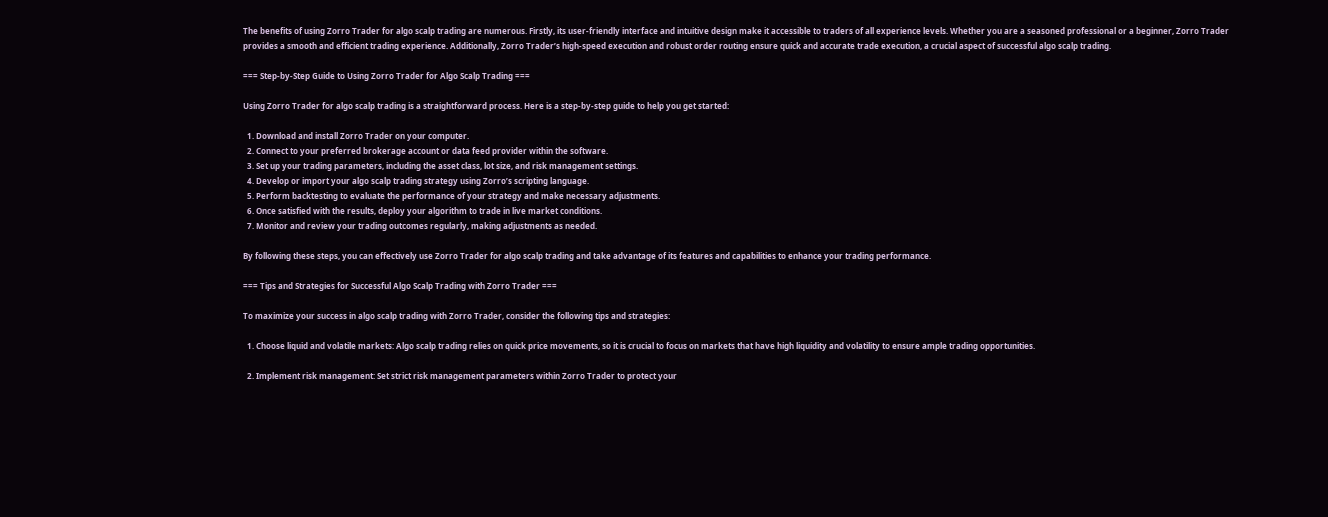The benefits of using Zorro Trader for algo scalp trading are numerous. Firstly, its user-friendly interface and intuitive design make it accessible to traders of all experience levels. Whether you are a seasoned professional or a beginner, Zorro Trader provides a smooth and efficient trading experience. Additionally, Zorro Trader’s high-speed execution and robust order routing ensure quick and accurate trade execution, a crucial aspect of successful algo scalp trading.

=== Step-by-Step Guide to Using Zorro Trader for Algo Scalp Trading ===

Using Zorro Trader for algo scalp trading is a straightforward process. Here is a step-by-step guide to help you get started:

  1. Download and install Zorro Trader on your computer.
  2. Connect to your preferred brokerage account or data feed provider within the software.
  3. Set up your trading parameters, including the asset class, lot size, and risk management settings.
  4. Develop or import your algo scalp trading strategy using Zorro’s scripting language.
  5. Perform backtesting to evaluate the performance of your strategy and make necessary adjustments.
  6. Once satisfied with the results, deploy your algorithm to trade in live market conditions.
  7. Monitor and review your trading outcomes regularly, making adjustments as needed.

By following these steps, you can effectively use Zorro Trader for algo scalp trading and take advantage of its features and capabilities to enhance your trading performance.

=== Tips and Strategies for Successful Algo Scalp Trading with Zorro Trader ===

To maximize your success in algo scalp trading with Zorro Trader, consider the following tips and strategies:

  1. Choose liquid and volatile markets: Algo scalp trading relies on quick price movements, so it is crucial to focus on markets that have high liquidity and volatility to ensure ample trading opportunities.

  2. Implement risk management: Set strict risk management parameters within Zorro Trader to protect your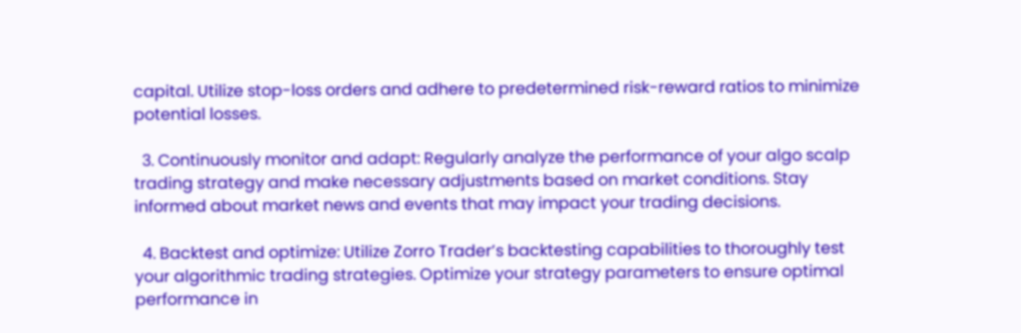capital. Utilize stop-loss orders and adhere to predetermined risk-reward ratios to minimize potential losses.

  3. Continuously monitor and adapt: Regularly analyze the performance of your algo scalp trading strategy and make necessary adjustments based on market conditions. Stay informed about market news and events that may impact your trading decisions.

  4. Backtest and optimize: Utilize Zorro Trader’s backtesting capabilities to thoroughly test your algorithmic trading strategies. Optimize your strategy parameters to ensure optimal performance in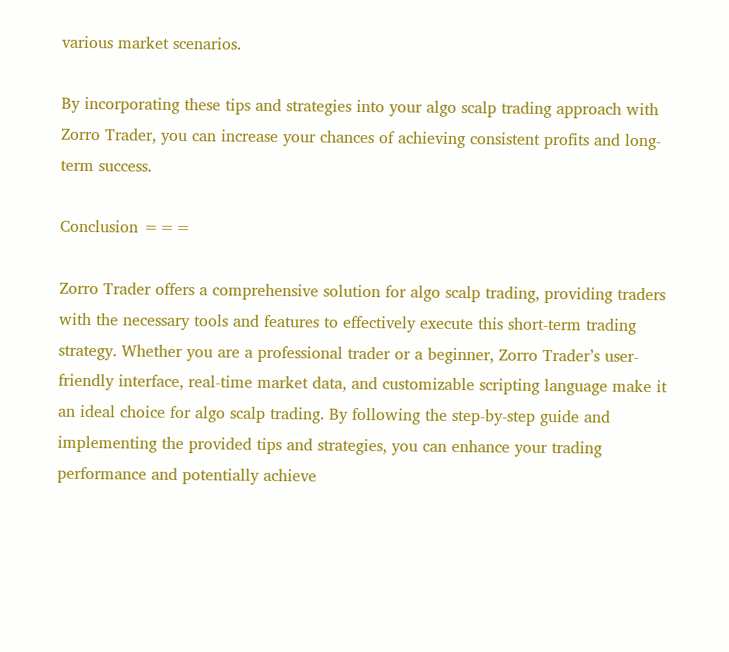various market scenarios.

By incorporating these tips and strategies into your algo scalp trading approach with Zorro Trader, you can increase your chances of achieving consistent profits and long-term success.

Conclusion ===

Zorro Trader offers a comprehensive solution for algo scalp trading, providing traders with the necessary tools and features to effectively execute this short-term trading strategy. Whether you are a professional trader or a beginner, Zorro Trader’s user-friendly interface, real-time market data, and customizable scripting language make it an ideal choice for algo scalp trading. By following the step-by-step guide and implementing the provided tips and strategies, you can enhance your trading performance and potentially achieve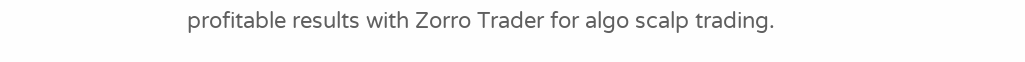profitable results with Zorro Trader for algo scalp trading.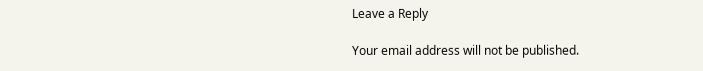Leave a Reply

Your email address will not be published.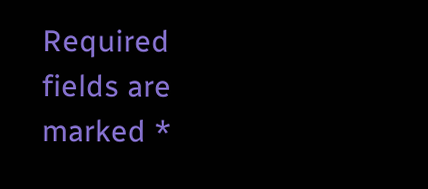Required fields are marked *